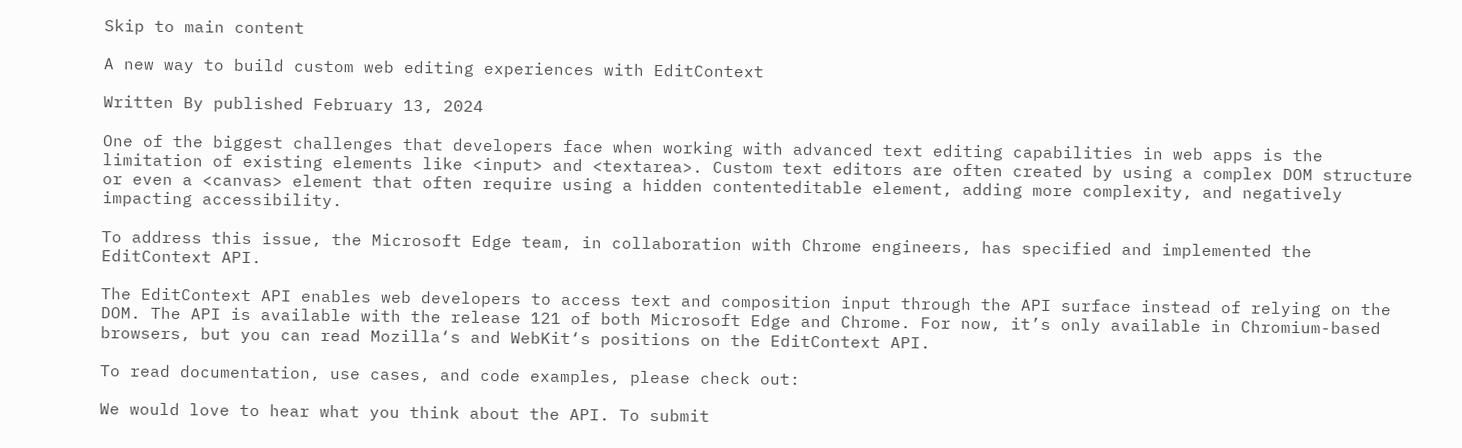Skip to main content

A new way to build custom web editing experiences with EditContext

Written By published February 13, 2024

One of the biggest challenges that developers face when working with advanced text editing capabilities in web apps is the limitation of existing elements like <input> and <textarea>. Custom text editors are often created by using a complex DOM structure or even a <canvas> element that often require using a hidden contenteditable element, adding more complexity, and negatively impacting accessibility.

To address this issue, the Microsoft Edge team, in collaboration with Chrome engineers, has specified and implemented the EditContext API.

The EditContext API enables web developers to access text and composition input through the API surface instead of relying on the DOM. The API is available with the release 121 of both Microsoft Edge and Chrome. For now, it’s only available in Chromium-based browsers, but you can read Mozilla‘s and WebKit‘s positions on the EditContext API.

To read documentation, use cases, and code examples, please check out:

We would love to hear what you think about the API. To submit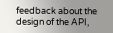feedback about the design of the API,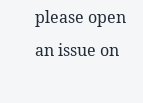please open an issue on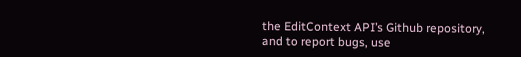the EditContext API’s Github repository, and to report bugs, use